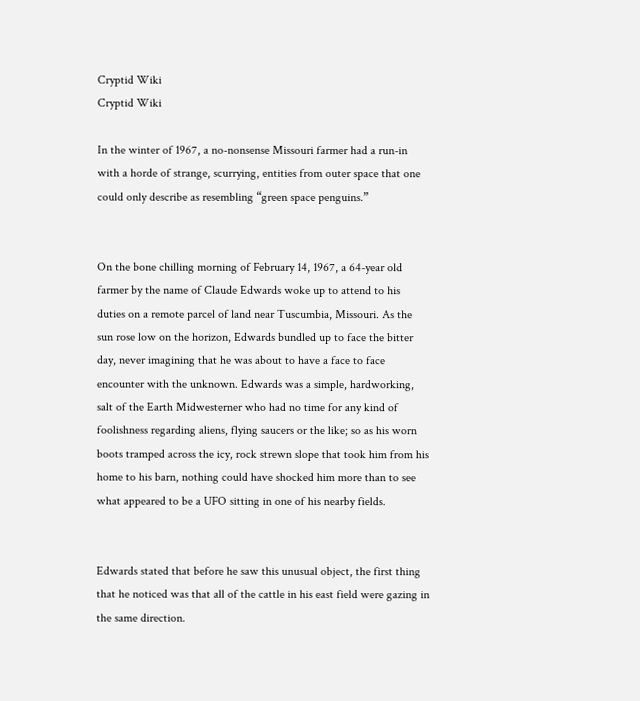Cryptid Wiki
Cryptid Wiki

In the winter of 1967, a no-nonsense Missouri farmer had a run-in with a horde of strange, scurrying, entities from outer space that one could only describe as resembling “green space penguins.”


On the bone chilling morning of February 14, 1967, a 64-year old farmer by the name of Claude Edwards woke up to attend to his duties on a remote parcel of land near Tuscumbia, Missouri. As the sun rose low on the horizon, Edwards bundled up to face the bitter day, never imagining that he was about to have a face to face encounter with the unknown. Edwards was a simple, hardworking, salt of the Earth Midwesterner who had no time for any kind of foolishness regarding aliens, flying saucers or the like; so as his worn boots tramped across the icy, rock strewn slope that took him from his home to his barn, nothing could have shocked him more than to see what appeared to be a UFO sitting in one of his nearby fields.


Edwards stated that before he saw this unusual object, the first thing that he noticed was that all of the cattle in his east field were gazing in the same direction.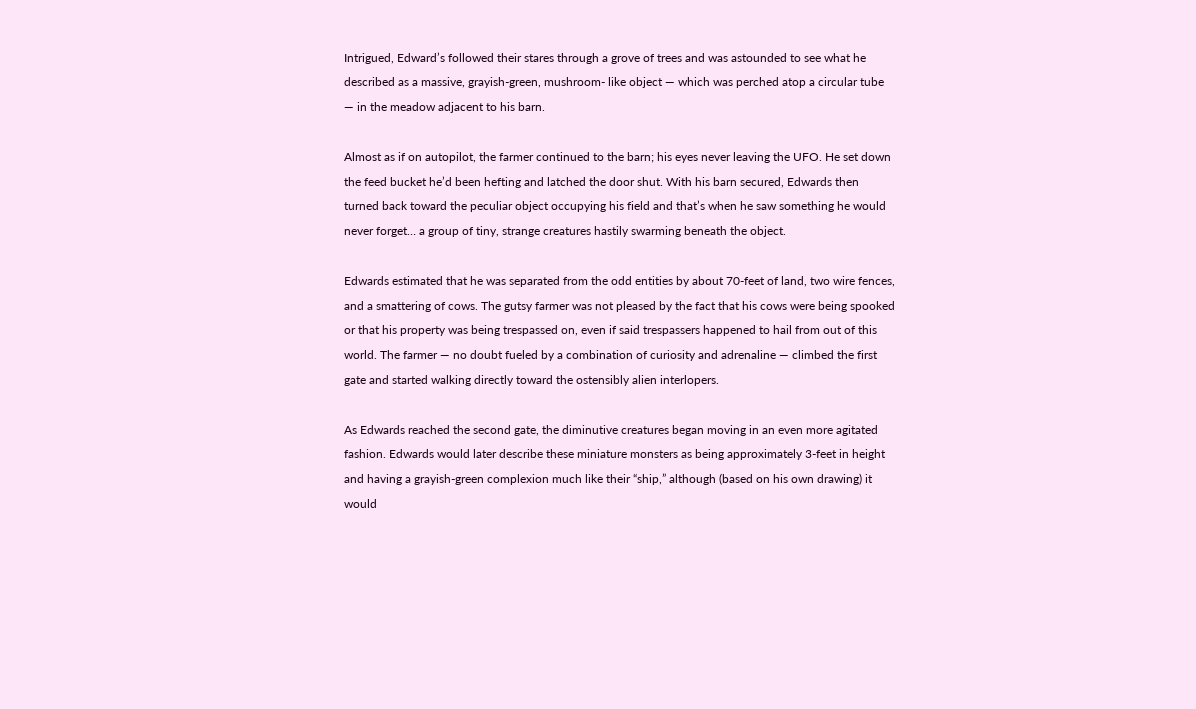Intrigued, Edward’s followed their stares through a grove of trees and was astounded to see what he described as a massive, grayish-green, mushroom- like object — which was perched atop a circular tube — in the meadow adjacent to his barn.

Almost as if on autopilot, the farmer continued to the barn; his eyes never leaving the UFO. He set down the feed bucket he’d been hefting and latched the door shut. With his barn secured, Edwards then turned back toward the peculiar object occupying his field and that’s when he saw something he would never forget… a group of tiny, strange creatures hastily swarming beneath the object.

Edwards estimated that he was separated from the odd entities by about 70-feet of land, two wire fences, and a smattering of cows. The gutsy farmer was not pleased by the fact that his cows were being spooked or that his property was being trespassed on, even if said trespassers happened to hail from out of this world. The farmer — no doubt fueled by a combination of curiosity and adrenaline — climbed the first gate and started walking directly toward the ostensibly alien interlopers.

As Edwards reached the second gate, the diminutive creatures began moving in an even more agitated fashion. Edwards would later describe these miniature monsters as being approximately 3-feet in height and having a grayish-green complexion much like their “ship,” although (based on his own drawing) it would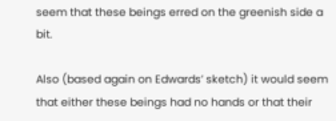seem that these beings erred on the greenish side a bit.

Also (based again on Edwards’ sketch) it would seem that either these beings had no hands or that their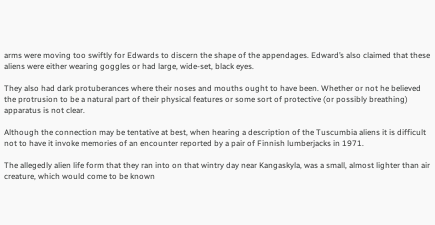arms were moving too swiftly for Edwards to discern the shape of the appendages. Edward’s also claimed that these aliens were either wearing goggles or had large, wide-set, black eyes.

They also had dark protuberances where their noses and mouths ought to have been. Whether or not he believed the protrusion to be a natural part of their physical features or some sort of protective (or possibly breathing) apparatus is not clear.

Although the connection may be tentative at best, when hearing a description of the Tuscumbia aliens it is difficult not to have it invoke memories of an encounter reported by a pair of Finnish lumberjacks in 1971.

The allegedly alien life form that they ran into on that wintry day near Kangaskyla, was a small, almost lighter than air creature, which would come to be known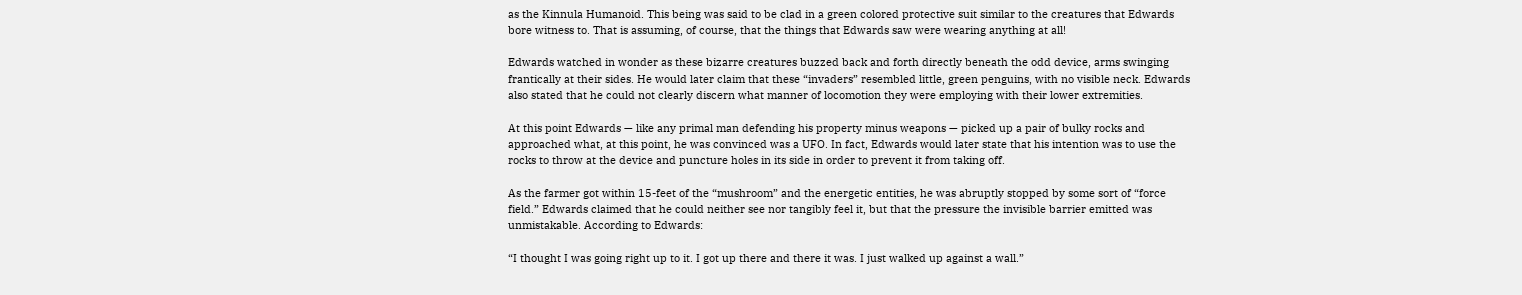as the Kinnula Humanoid. This being was said to be clad in a green colored protective suit similar to the creatures that Edwards bore witness to. That is assuming, of course, that the things that Edwards saw were wearing anything at all!

Edwards watched in wonder as these bizarre creatures buzzed back and forth directly beneath the odd device, arms swinging frantically at their sides. He would later claim that these “invaders” resembled little, green penguins, with no visible neck. Edwards also stated that he could not clearly discern what manner of locomotion they were employing with their lower extremities.

At this point Edwards — like any primal man defending his property minus weapons — picked up a pair of bulky rocks and approached what, at this point, he was convinced was a UFO. In fact, Edwards would later state that his intention was to use the rocks to throw at the device and puncture holes in its side in order to prevent it from taking off.

As the farmer got within 15-feet of the “mushroom” and the energetic entities, he was abruptly stopped by some sort of “force field.” Edwards claimed that he could neither see nor tangibly feel it, but that the pressure the invisible barrier emitted was unmistakable. According to Edwards:

“I thought I was going right up to it. I got up there and there it was. I just walked up against a wall.”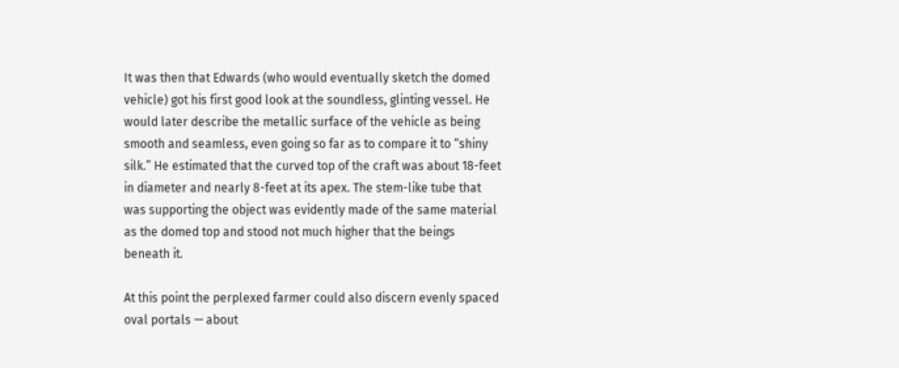It was then that Edwards (who would eventually sketch the domed vehicle) got his first good look at the soundless, glinting vessel. He would later describe the metallic surface of the vehicle as being smooth and seamless, even going so far as to compare it to “shiny silk.” He estimated that the curved top of the craft was about 18-feet in diameter and nearly 8-feet at its apex. The stem-like tube that was supporting the object was evidently made of the same material as the domed top and stood not much higher that the beings beneath it.

At this point the perplexed farmer could also discern evenly spaced oval portals — about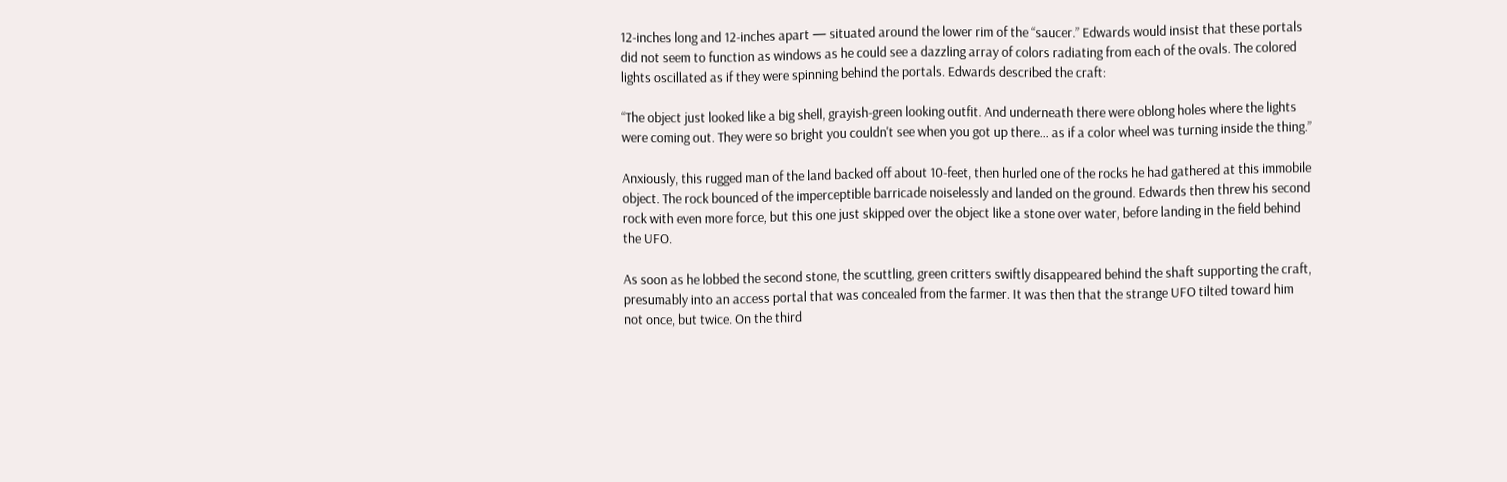12-inches long and 12-inches apart — situated around the lower rim of the “saucer.” Edwards would insist that these portals did not seem to function as windows as he could see a dazzling array of colors radiating from each of the ovals. The colored lights oscillated as if they were spinning behind the portals. Edwards described the craft:

“The object just looked like a big shell, grayish-green looking outfit. And underneath there were oblong holes where the lights were coming out. They were so bright you couldn't see when you got up there… as if a color wheel was turning inside the thing.”

Anxiously, this rugged man of the land backed off about 10-feet, then hurled one of the rocks he had gathered at this immobile object. The rock bounced of the imperceptible barricade noiselessly and landed on the ground. Edwards then threw his second rock with even more force, but this one just skipped over the object like a stone over water, before landing in the field behind the UFO.

As soon as he lobbed the second stone, the scuttling, green critters swiftly disappeared behind the shaft supporting the craft, presumably into an access portal that was concealed from the farmer. It was then that the strange UFO tilted toward him not once, but twice. On the third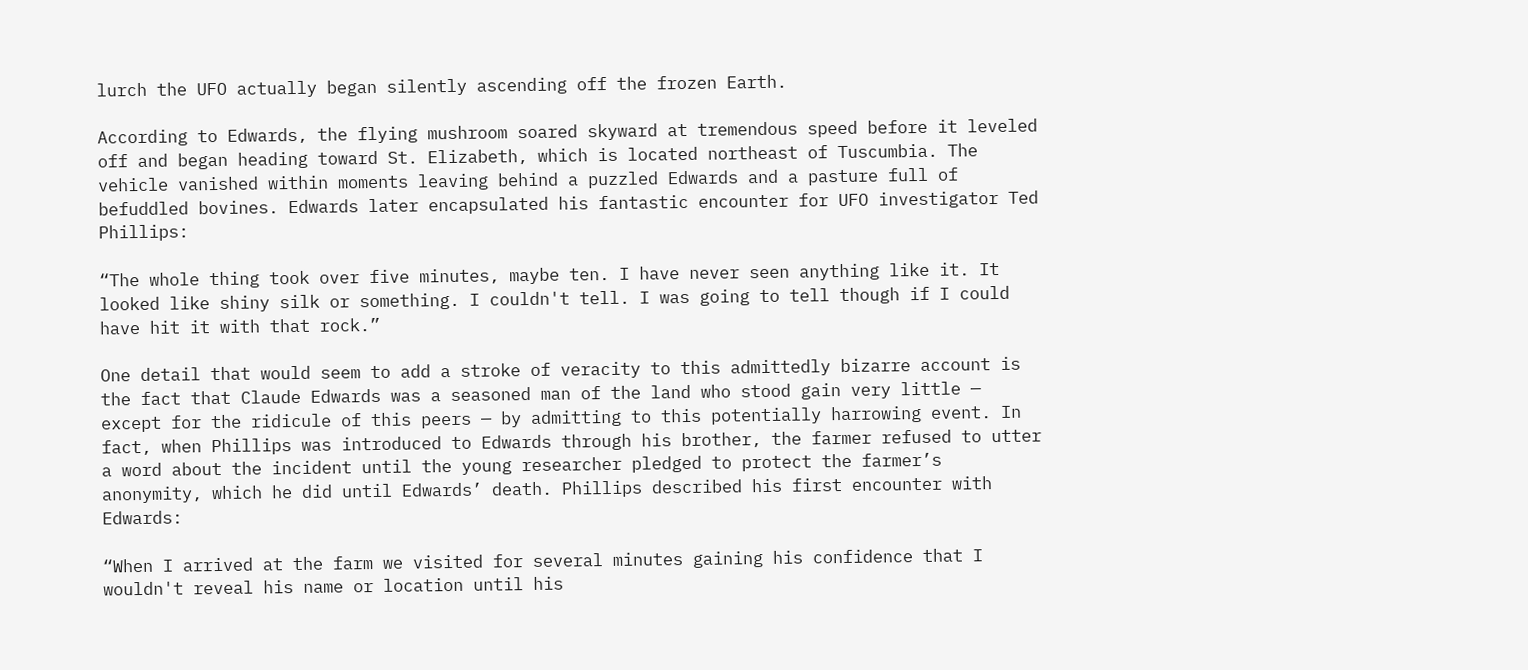lurch the UFO actually began silently ascending off the frozen Earth.

According to Edwards, the flying mushroom soared skyward at tremendous speed before it leveled off and began heading toward St. Elizabeth, which is located northeast of Tuscumbia. The vehicle vanished within moments leaving behind a puzzled Edwards and a pasture full of befuddled bovines. Edwards later encapsulated his fantastic encounter for UFO investigator Ted Phillips:

“The whole thing took over five minutes, maybe ten. I have never seen anything like it. It looked like shiny silk or something. I couldn't tell. I was going to tell though if I could have hit it with that rock.”

One detail that would seem to add a stroke of veracity to this admittedly bizarre account is the fact that Claude Edwards was a seasoned man of the land who stood gain very little — except for the ridicule of this peers — by admitting to this potentially harrowing event. In fact, when Phillips was introduced to Edwards through his brother, the farmer refused to utter a word about the incident until the young researcher pledged to protect the farmer’s anonymity, which he did until Edwards’ death. Phillips described his first encounter with Edwards:

“When I arrived at the farm we visited for several minutes gaining his confidence that I wouldn't reveal his name or location until his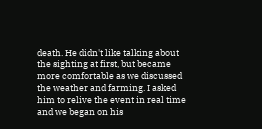death. He didn't like talking about the sighting at first, but became more comfortable as we discussed the weather and farming. I asked him to relive the event in real time and we began on his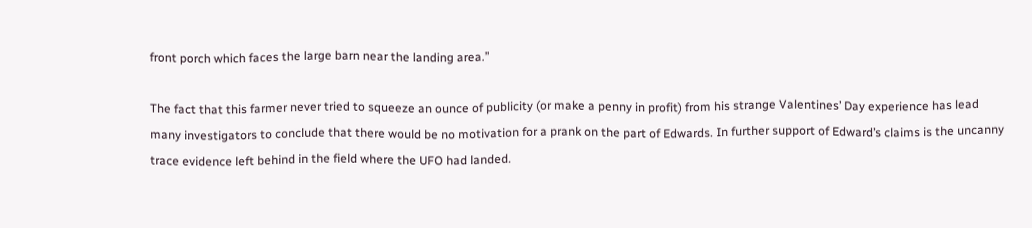front porch which faces the large barn near the landing area.”

The fact that this farmer never tried to squeeze an ounce of publicity (or make a penny in profit) from his strange Valentines’ Day experience has lead many investigators to conclude that there would be no motivation for a prank on the part of Edwards. In further support of Edward’s claims is the uncanny trace evidence left behind in the field where the UFO had landed.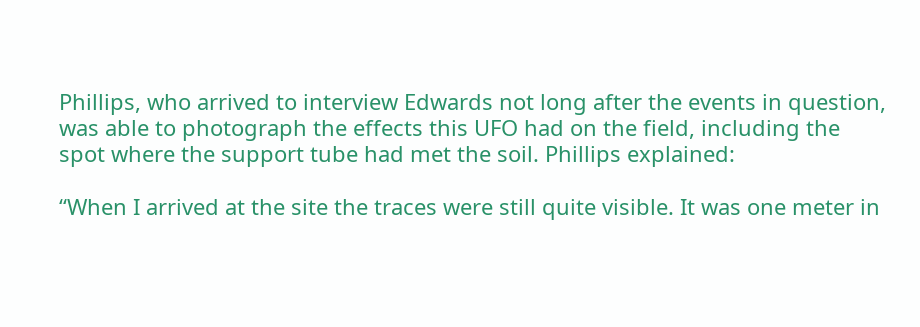Phillips, who arrived to interview Edwards not long after the events in question, was able to photograph the effects this UFO had on the field, including the spot where the support tube had met the soil. Phillips explained:

“When I arrived at the site the traces were still quite visible. It was one meter in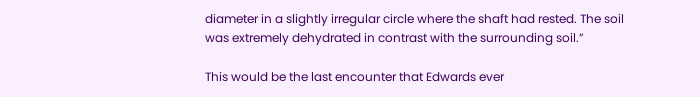diameter in a slightly irregular circle where the shaft had rested. The soil was extremely dehydrated in contrast with the surrounding soil.”

This would be the last encounter that Edwards ever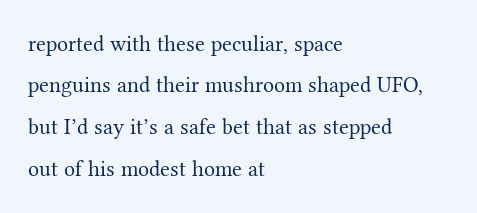reported with these peculiar, space penguins and their mushroom shaped UFO, but I’d say it’s a safe bet that as stepped out of his modest home at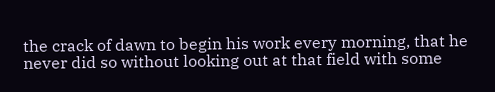the crack of dawn to begin his work every morning, that he never did so without looking out at that field with some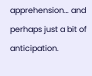apprehension… and perhaps just a bit of anticipation.